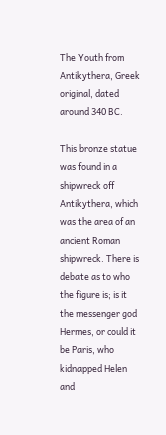The Youth from Antikythera, Greek original, dated around 340 BC.

This bronze statue was found in a shipwreck off Antikythera, which was the area of an ancient Roman shipwreck. There is debate as to who the figure is; is it the messenger god Hermes, or could it be Paris, who kidnapped Helen and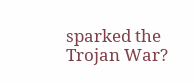sparked the Trojan War?